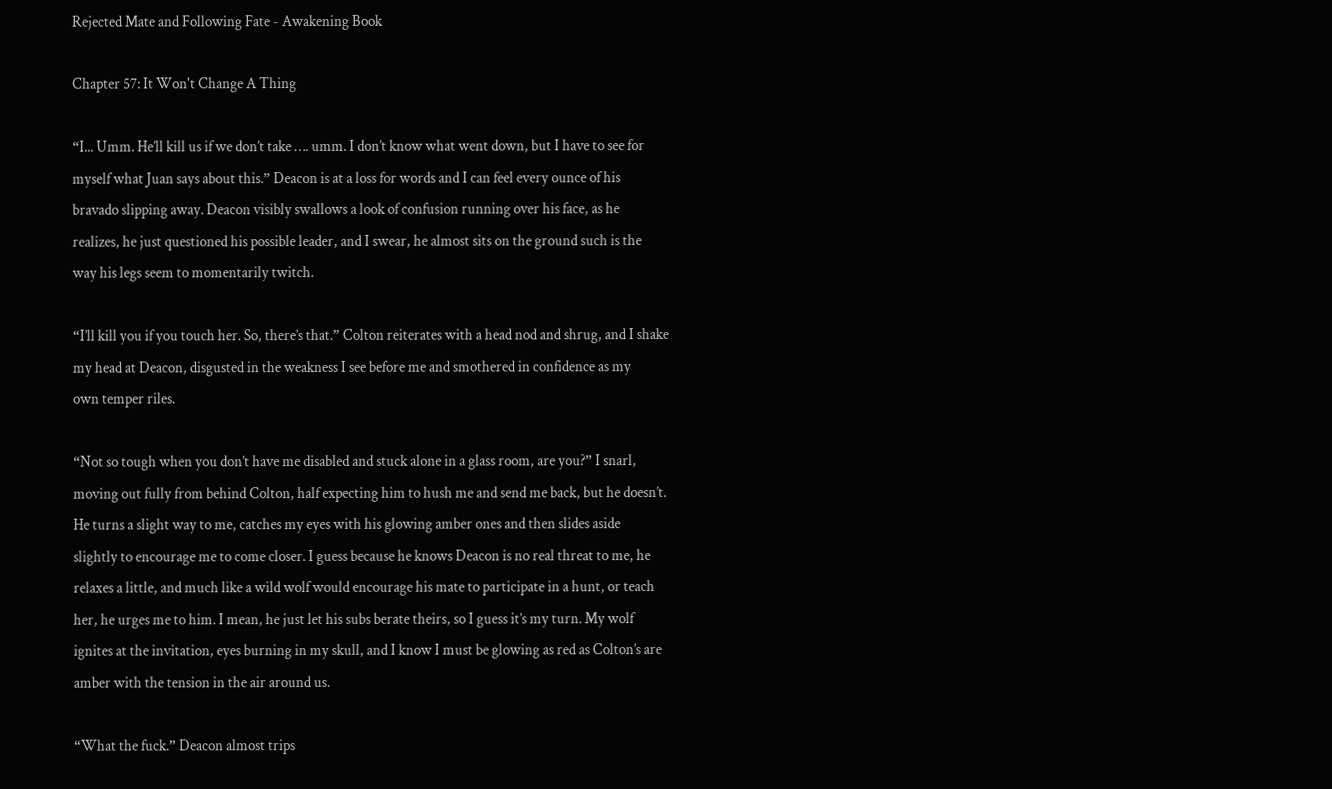Rejected Mate and Following Fate - Awakening Book

Chapter 57: It Won't Change A Thing

“I... Umm. He’ll kill us if we don’t take …. umm. I don’t know what went down, but I have to see for
myself what Juan says about this.” Deacon is at a loss for words and I can feel every ounce of his
bravado slipping away. Deacon visibly swallows a look of confusion running over his face, as he
realizes, he just questioned his possible leader, and I swear, he almost sits on the ground such is the
way his legs seem to momentarily twitch.

“I’ll kill you if you touch her. So, there’s that.” Colton reiterates with a head nod and shrug, and I shake
my head at Deacon, disgusted in the weakness I see before me and smothered in confidence as my
own temper riles.

“Not so tough when you don’t have me disabled and stuck alone in a glass room, are you?” I snarl,
moving out fully from behind Colton, half expecting him to hush me and send me back, but he doesn’t.
He turns a slight way to me, catches my eyes with his glowing amber ones and then slides aside
slightly to encourage me to come closer. I guess because he knows Deacon is no real threat to me, he
relaxes a little, and much like a wild wolf would encourage his mate to participate in a hunt, or teach
her, he urges me to him. I mean, he just let his subs berate theirs, so I guess it’s my turn. My wolf
ignites at the invitation, eyes burning in my skull, and I know I must be glowing as red as Colton’s are
amber with the tension in the air around us.

“What the fuck.” Deacon almost trips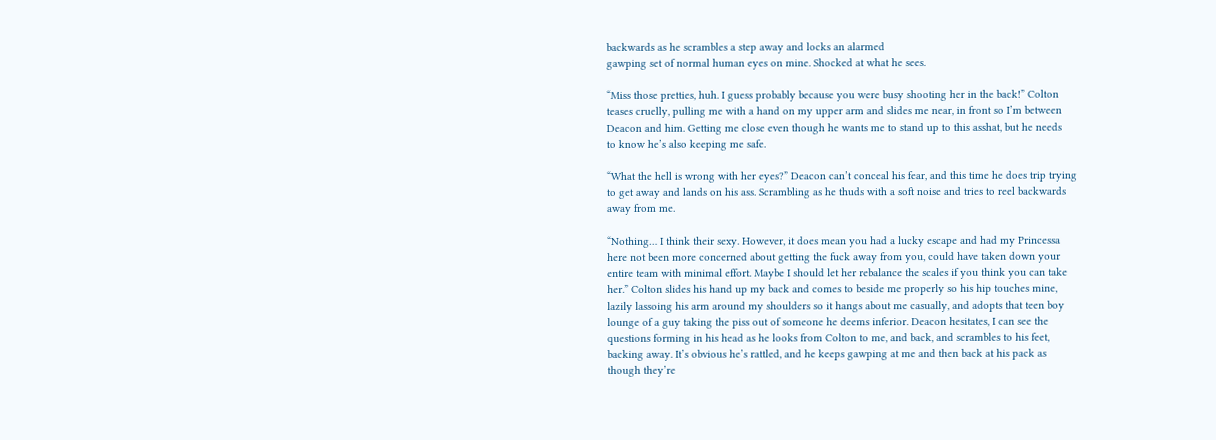backwards as he scrambles a step away and locks an alarmed
gawping set of normal human eyes on mine. Shocked at what he sees.

“Miss those pretties, huh. I guess probably because you were busy shooting her in the back!” Colton
teases cruelly, pulling me with a hand on my upper arm and slides me near, in front so I’m between
Deacon and him. Getting me close even though he wants me to stand up to this asshat, but he needs
to know he’s also keeping me safe.

“What the hell is wrong with her eyes?” Deacon can’t conceal his fear, and this time he does trip trying
to get away and lands on his ass. Scrambling as he thuds with a soft noise and tries to reel backwards
away from me.

“Nothing… I think their sexy. However, it does mean you had a lucky escape and had my Princessa
here not been more concerned about getting the fuck away from you, could have taken down your
entire team with minimal effort. Maybe I should let her rebalance the scales if you think you can take
her.” Colton slides his hand up my back and comes to beside me properly so his hip touches mine,
lazily lassoing his arm around my shoulders so it hangs about me casually, and adopts that teen boy
lounge of a guy taking the piss out of someone he deems inferior. Deacon hesitates, I can see the
questions forming in his head as he looks from Colton to me, and back, and scrambles to his feet,
backing away. It’s obvious he’s rattled, and he keeps gawping at me and then back at his pack as
though they’re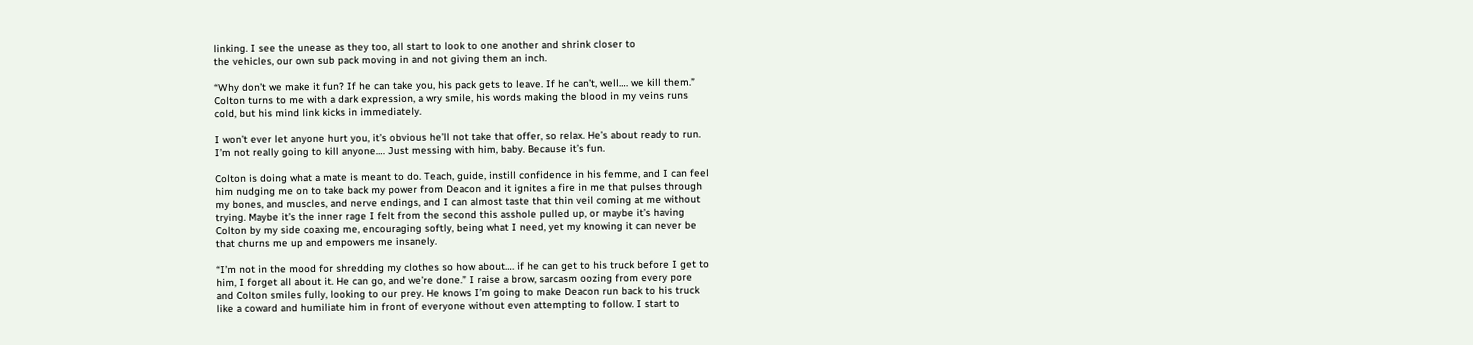linking. I see the unease as they too, all start to look to one another and shrink closer to
the vehicles, our own sub pack moving in and not giving them an inch.

“Why don’t we make it fun? If he can take you, his pack gets to leave. If he can’t, well…. we kill them.”
Colton turns to me with a dark expression, a wry smile, his words making the blood in my veins runs
cold, but his mind link kicks in immediately.

I won’t ever let anyone hurt you, it’s obvious he’ll not take that offer, so relax. He’s about ready to run.
I’m not really going to kill anyone…. Just messing with him, baby. Because it’s fun.

Colton is doing what a mate is meant to do. Teach, guide, instill confidence in his femme, and I can feel
him nudging me on to take back my power from Deacon and it ignites a fire in me that pulses through
my bones, and muscles, and nerve endings, and I can almost taste that thin veil coming at me without
trying. Maybe it’s the inner rage I felt from the second this asshole pulled up, or maybe it’s having
Colton by my side coaxing me, encouraging softly, being what I need, yet my knowing it can never be
that churns me up and empowers me insanely.

“I’m not in the mood for shredding my clothes so how about…. if he can get to his truck before I get to
him, I forget all about it. He can go, and we’re done.” I raise a brow, sarcasm oozing from every pore
and Colton smiles fully, looking to our prey. He knows I’m going to make Deacon run back to his truck
like a coward and humiliate him in front of everyone without even attempting to follow. I start to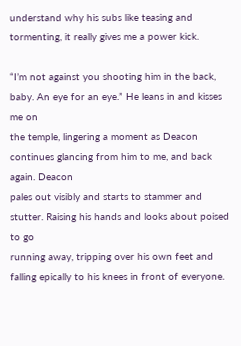understand why his subs like teasing and tormenting, it really gives me a power kick.

“I’m not against you shooting him in the back, baby. An eye for an eye.” He leans in and kisses me on
the temple, lingering a moment as Deacon continues glancing from him to me, and back again. Deacon
pales out visibly and starts to stammer and stutter. Raising his hands and looks about poised to go
running away, tripping over his own feet and falling epically to his knees in front of everyone.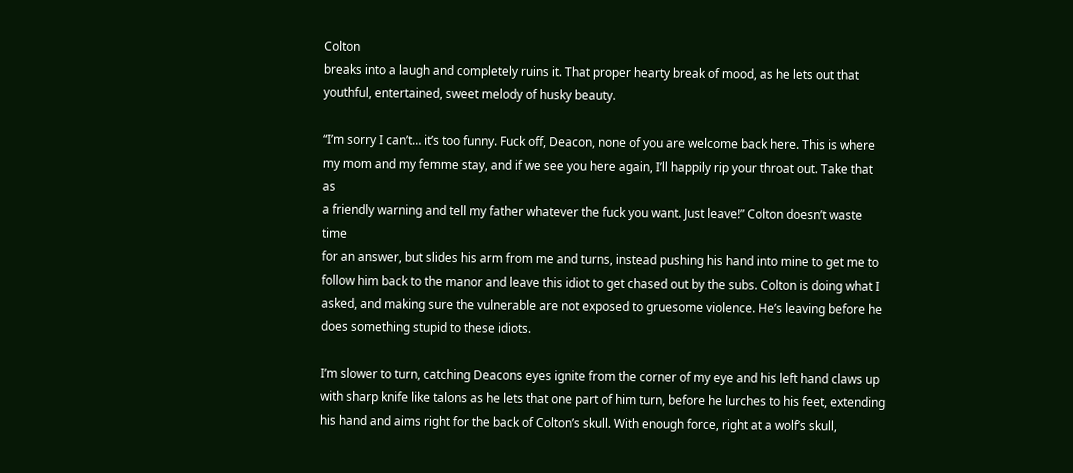Colton
breaks into a laugh and completely ruins it. That proper hearty break of mood, as he lets out that
youthful, entertained, sweet melody of husky beauty.

“I’m sorry I can’t… it’s too funny. Fuck off, Deacon, none of you are welcome back here. This is where
my mom and my femme stay, and if we see you here again, I’ll happily rip your throat out. Take that as
a friendly warning and tell my father whatever the fuck you want. Just leave!” Colton doesn’t waste time
for an answer, but slides his arm from me and turns, instead pushing his hand into mine to get me to
follow him back to the manor and leave this idiot to get chased out by the subs. Colton is doing what I
asked, and making sure the vulnerable are not exposed to gruesome violence. He’s leaving before he
does something stupid to these idiots.

I’m slower to turn, catching Deacons eyes ignite from the corner of my eye and his left hand claws up
with sharp knife like talons as he lets that one part of him turn, before he lurches to his feet, extending
his hand and aims right for the back of Colton’s skull. With enough force, right at a wolf’s skull,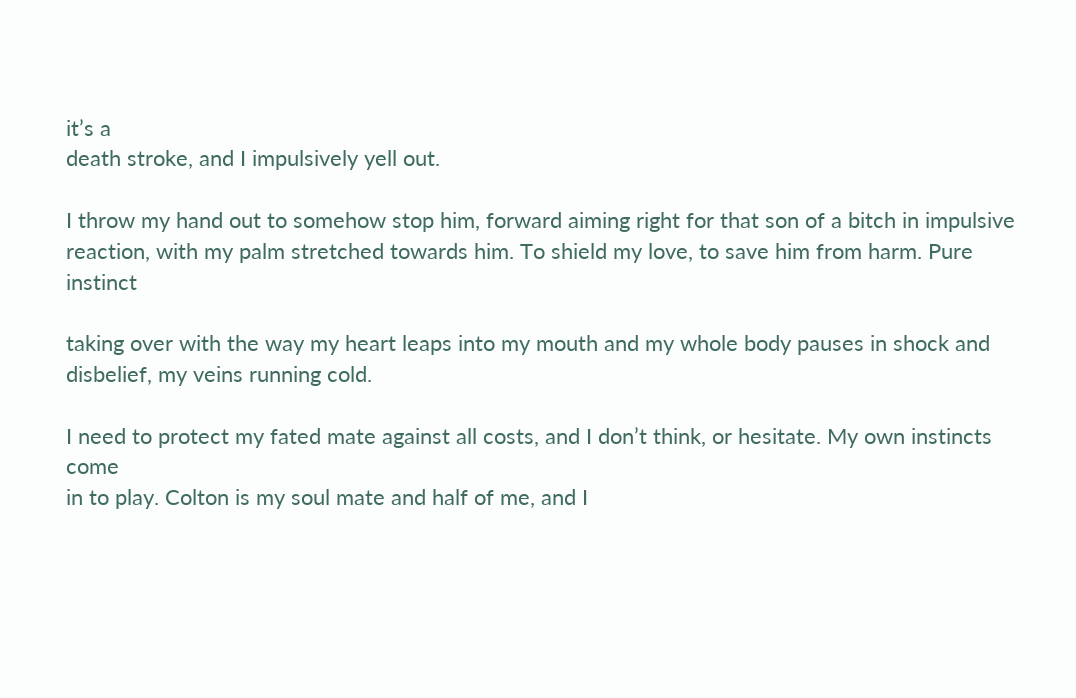it’s a
death stroke, and I impulsively yell out.

I throw my hand out to somehow stop him, forward aiming right for that son of a bitch in impulsive
reaction, with my palm stretched towards him. To shield my love, to save him from harm. Pure instinct

taking over with the way my heart leaps into my mouth and my whole body pauses in shock and
disbelief, my veins running cold.

I need to protect my fated mate against all costs, and I don’t think, or hesitate. My own instincts come
in to play. Colton is my soul mate and half of me, and I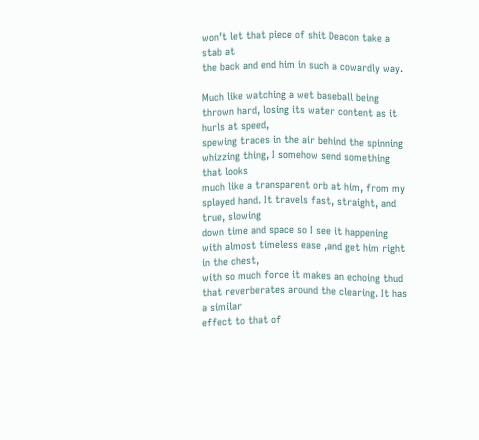won’t let that piece of shit Deacon take a stab at
the back and end him in such a cowardly way.

Much like watching a wet baseball being thrown hard, losing its water content as it hurls at speed,
spewing traces in the air behind the spinning whizzing thing, I somehow send something that looks
much like a transparent orb at him, from my splayed hand. It travels fast, straight, and true, slowing
down time and space so I see it happening with almost timeless ease ,and get him right in the chest,
with so much force it makes an echoing thud that reverberates around the clearing. It has a similar
effect to that of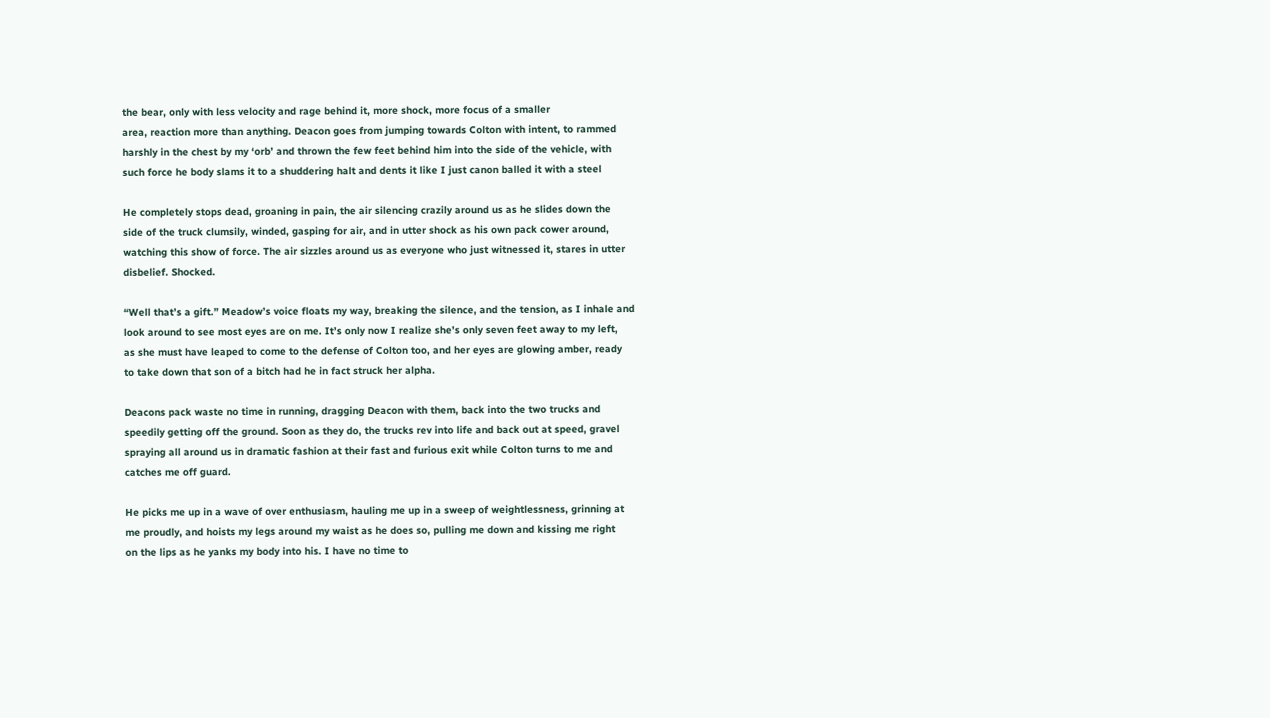the bear, only with less velocity and rage behind it, more shock, more focus of a smaller
area, reaction more than anything. Deacon goes from jumping towards Colton with intent, to rammed
harshly in the chest by my ‘orb’ and thrown the few feet behind him into the side of the vehicle, with
such force he body slams it to a shuddering halt and dents it like I just canon balled it with a steel

He completely stops dead, groaning in pain, the air silencing crazily around us as he slides down the
side of the truck clumsily, winded, gasping for air, and in utter shock as his own pack cower around,
watching this show of force. The air sizzles around us as everyone who just witnessed it, stares in utter
disbelief. Shocked.

“Well that’s a gift.” Meadow’s voice floats my way, breaking the silence, and the tension, as I inhale and
look around to see most eyes are on me. It’s only now I realize she’s only seven feet away to my left,
as she must have leaped to come to the defense of Colton too, and her eyes are glowing amber, ready
to take down that son of a bitch had he in fact struck her alpha.

Deacons pack waste no time in running, dragging Deacon with them, back into the two trucks and
speedily getting off the ground. Soon as they do, the trucks rev into life and back out at speed, gravel
spraying all around us in dramatic fashion at their fast and furious exit while Colton turns to me and
catches me off guard.

He picks me up in a wave of over enthusiasm, hauling me up in a sweep of weightlessness, grinning at
me proudly, and hoists my legs around my waist as he does so, pulling me down and kissing me right
on the lips as he yanks my body into his. I have no time to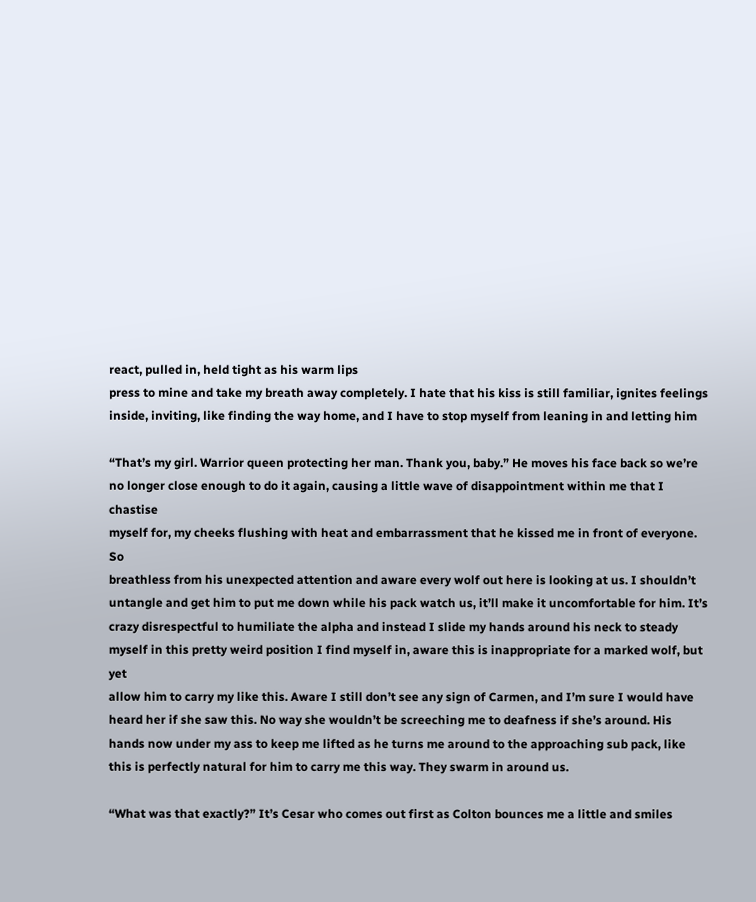react, pulled in, held tight as his warm lips
press to mine and take my breath away completely. I hate that his kiss is still familiar, ignites feelings
inside, inviting, like finding the way home, and I have to stop myself from leaning in and letting him

“That’s my girl. Warrior queen protecting her man. Thank you, baby.” He moves his face back so we’re
no longer close enough to do it again, causing a little wave of disappointment within me that I chastise
myself for, my cheeks flushing with heat and embarrassment that he kissed me in front of everyone. So
breathless from his unexpected attention and aware every wolf out here is looking at us. I shouldn’t
untangle and get him to put me down while his pack watch us, it’ll make it uncomfortable for him. It’s
crazy disrespectful to humiliate the alpha and instead I slide my hands around his neck to steady
myself in this pretty weird position I find myself in, aware this is inappropriate for a marked wolf, but yet
allow him to carry my like this. Aware I still don’t see any sign of Carmen, and I’m sure I would have
heard her if she saw this. No way she wouldn’t be screeching me to deafness if she’s around. His
hands now under my ass to keep me lifted as he turns me around to the approaching sub pack, like
this is perfectly natural for him to carry me this way. They swarm in around us.

“What was that exactly?” It’s Cesar who comes out first as Colton bounces me a little and smiles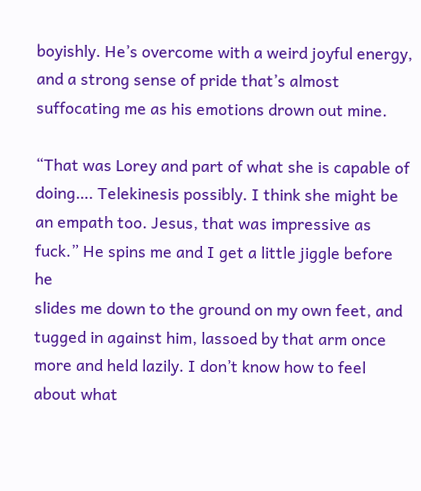boyishly. He’s overcome with a weird joyful energy, and a strong sense of pride that’s almost
suffocating me as his emotions drown out mine.

“That was Lorey and part of what she is capable of doing…. Telekinesis possibly. I think she might be
an empath too. Jesus, that was impressive as fuck.” He spins me and I get a little jiggle before he
slides me down to the ground on my own feet, and tugged in against him, lassoed by that arm once
more and held lazily. I don’t know how to feel about what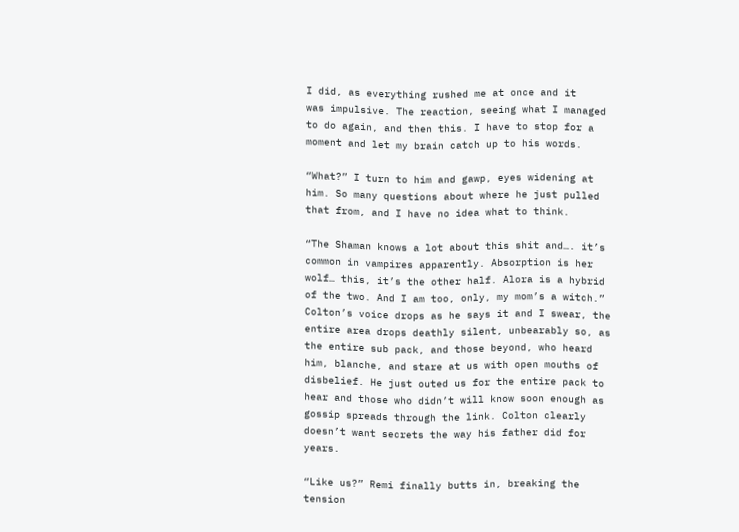I did, as everything rushed me at once and it
was impulsive. The reaction, seeing what I managed to do again, and then this. I have to stop for a
moment and let my brain catch up to his words.

“What?” I turn to him and gawp, eyes widening at him. So many questions about where he just pulled
that from, and I have no idea what to think.

“The Shaman knows a lot about this shit and…. it’s common in vampires apparently. Absorption is her
wolf… this, it’s the other half. Alora is a hybrid of the two. And I am too, only, my mom’s a witch.”
Colton’s voice drops as he says it and I swear, the entire area drops deathly silent, unbearably so, as
the entire sub pack, and those beyond, who heard him, blanche, and stare at us with open mouths of
disbelief. He just outed us for the entire pack to hear and those who didn’t will know soon enough as
gossip spreads through the link. Colton clearly doesn’t want secrets the way his father did for years.

“Like us?” Remi finally butts in, breaking the tension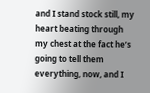and I stand stock still, my heart beating through
my chest at the fact he’s going to tell them everything, now, and I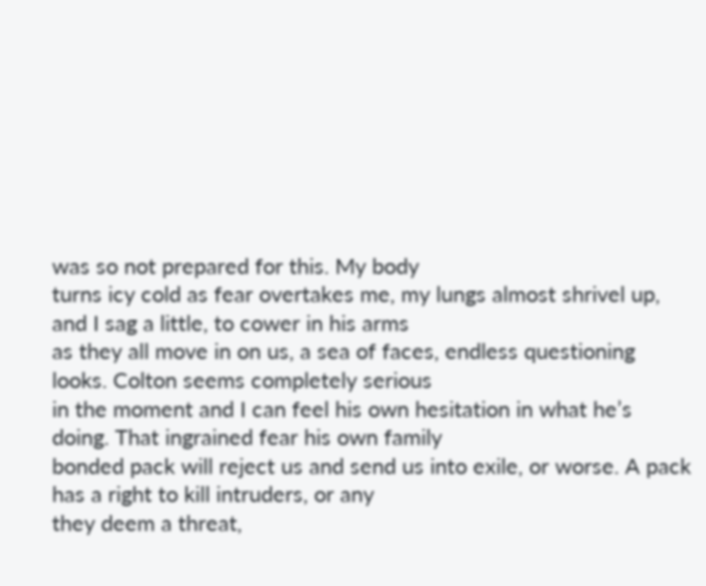was so not prepared for this. My body
turns icy cold as fear overtakes me, my lungs almost shrivel up, and I sag a little, to cower in his arms
as they all move in on us, a sea of faces, endless questioning looks. Colton seems completely serious
in the moment and I can feel his own hesitation in what he’s doing. That ingrained fear his own family
bonded pack will reject us and send us into exile, or worse. A pack has a right to kill intruders, or any
they deem a threat,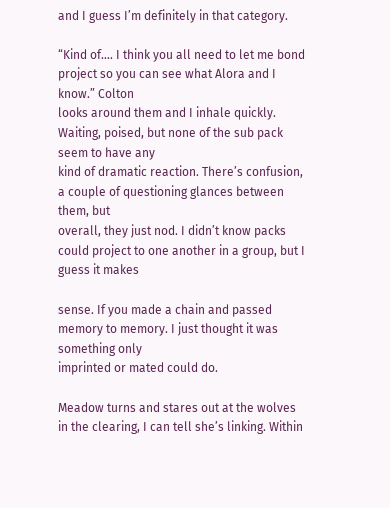and I guess I’m definitely in that category.

“Kind of…. I think you all need to let me bond project so you can see what Alora and I know.” Colton
looks around them and I inhale quickly. Waiting, poised, but none of the sub pack seem to have any
kind of dramatic reaction. There’s confusion, a couple of questioning glances between them, but
overall, they just nod. I didn’t know packs could project to one another in a group, but I guess it makes

sense. If you made a chain and passed memory to memory. I just thought it was something only
imprinted or mated could do.

Meadow turns and stares out at the wolves in the clearing, I can tell she’s linking. Within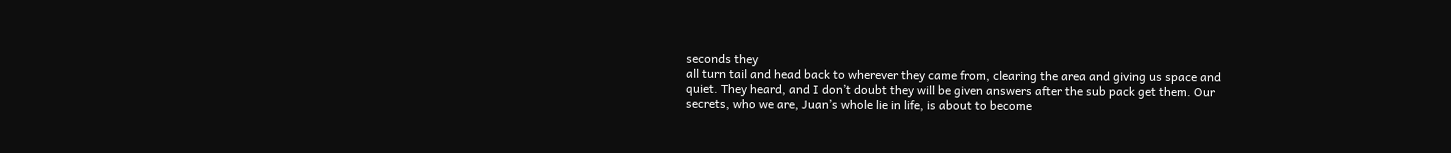seconds they
all turn tail and head back to wherever they came from, clearing the area and giving us space and
quiet. They heard, and I don’t doubt they will be given answers after the sub pack get them. Our
secrets, who we are, Juan’s whole lie in life, is about to become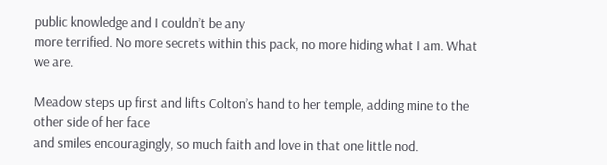public knowledge and I couldn’t be any
more terrified. No more secrets within this pack, no more hiding what I am. What we are.

Meadow steps up first and lifts Colton’s hand to her temple, adding mine to the other side of her face
and smiles encouragingly, so much faith and love in that one little nod.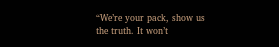“We’re your pack, show us the truth. It won’t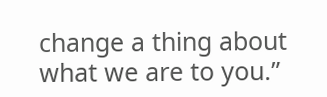change a thing about what we are to you.”